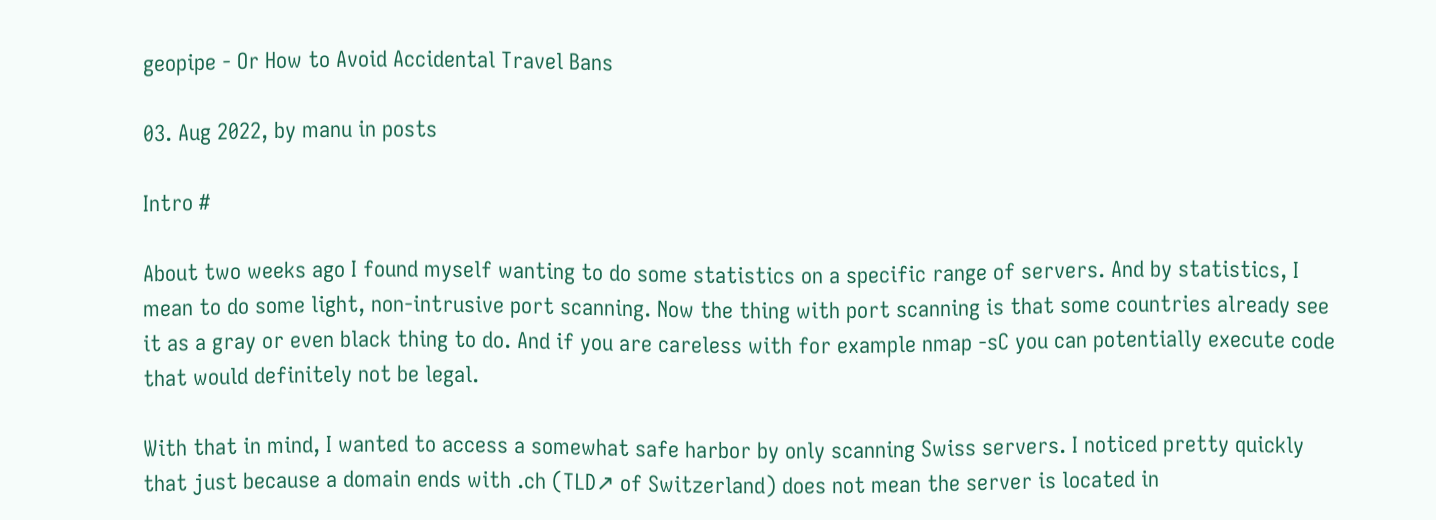geopipe - Or How to Avoid Accidental Travel Bans

03. Aug 2022, by manu in posts

Intro #

About two weeks ago I found myself wanting to do some statistics on a specific range of servers. And by statistics, I mean to do some light, non-intrusive port scanning. Now the thing with port scanning is that some countries already see it as a gray or even black thing to do. And if you are careless with for example nmap -sC you can potentially execute code that would definitely not be legal.

With that in mind, I wanted to access a somewhat safe harbor by only scanning Swiss servers. I noticed pretty quickly that just because a domain ends with .ch (TLD↗ of Switzerland) does not mean the server is located in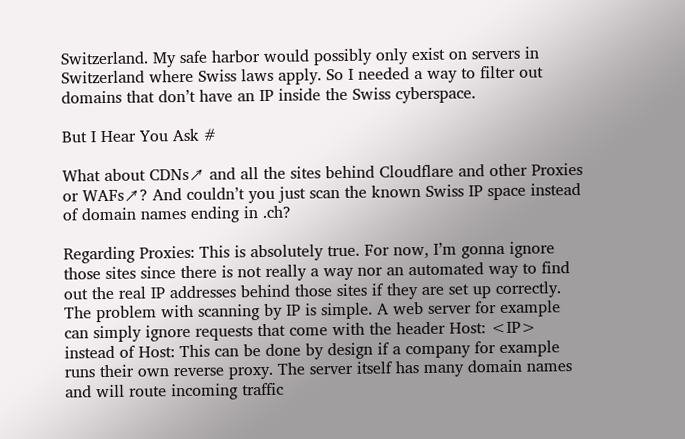Switzerland. My safe harbor would possibly only exist on servers in Switzerland where Swiss laws apply. So I needed a way to filter out domains that don’t have an IP inside the Swiss cyberspace.

But I Hear You Ask #

What about CDNs↗ and all the sites behind Cloudflare and other Proxies or WAFs↗? And couldn’t you just scan the known Swiss IP space instead of domain names ending in .ch?

Regarding Proxies: This is absolutely true. For now, I’m gonna ignore those sites since there is not really a way nor an automated way to find out the real IP addresses behind those sites if they are set up correctly. The problem with scanning by IP is simple. A web server for example can simply ignore requests that come with the header Host: <IP> instead of Host: This can be done by design if a company for example runs their own reverse proxy. The server itself has many domain names and will route incoming traffic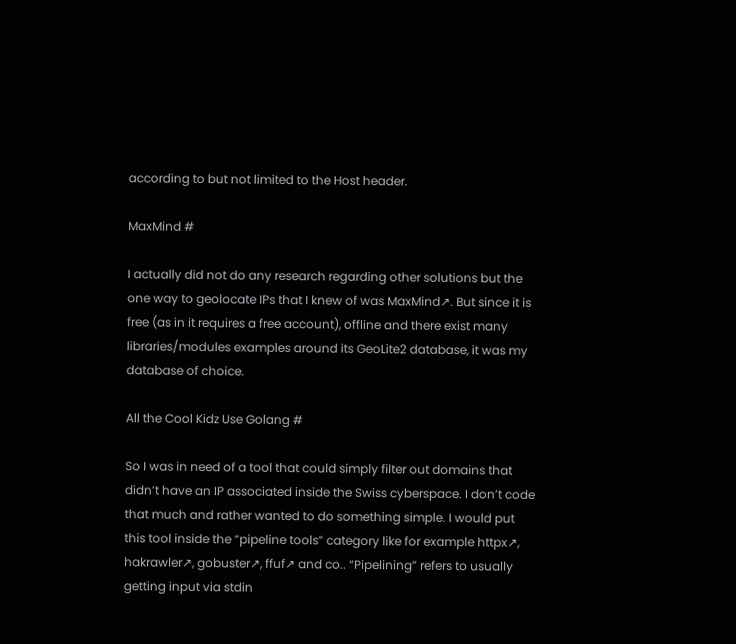according to but not limited to the Host header.

MaxMind #

I actually did not do any research regarding other solutions but the one way to geolocate IPs that I knew of was MaxMind↗. But since it is free (as in it requires a free account), offline and there exist many libraries/modules examples around its GeoLite2 database, it was my database of choice.

All the Cool Kidz Use Golang #

So I was in need of a tool that could simply filter out domains that didn’t have an IP associated inside the Swiss cyberspace. I don’t code that much and rather wanted to do something simple. I would put this tool inside the “pipeline tools” category like for example httpx↗, hakrawler↗, gobuster↗, ffuf↗ and co.. “Pipelining” refers to usually getting input via stdin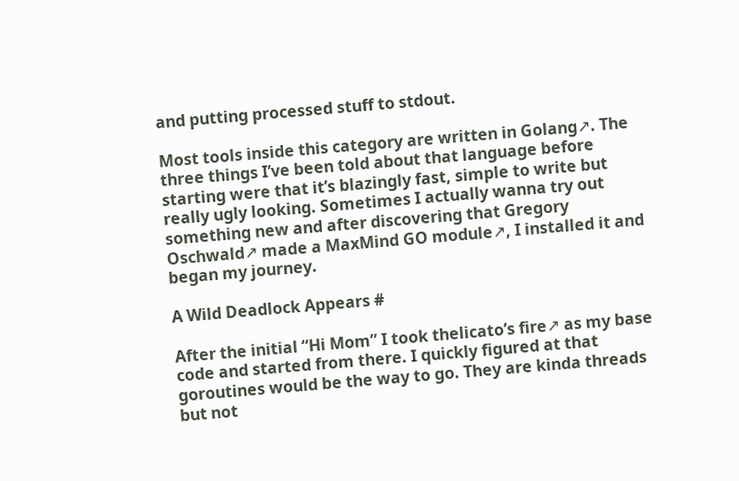and putting processed stuff to stdout.

Most tools inside this category are written in Golang↗. The three things I’ve been told about that language before starting were that it’s blazingly fast, simple to write but really ugly looking. Sometimes I actually wanna try out something new and after discovering that Gregory Oschwald↗ made a MaxMind GO module↗, I installed it and began my journey.

A Wild Deadlock Appears #

After the initial “Hi Mom” I took thelicato’s fire↗ as my base code and started from there. I quickly figured at that goroutines would be the way to go. They are kinda threads but not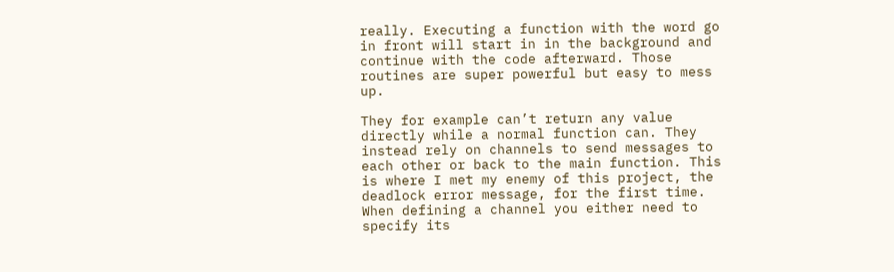really. Executing a function with the word go in front will start in in the background and continue with the code afterward. Those routines are super powerful but easy to mess up.

They for example can’t return any value directly while a normal function can. They instead rely on channels to send messages to each other or back to the main function. This is where I met my enemy of this project, the deadlock error message, for the first time. When defining a channel you either need to specify its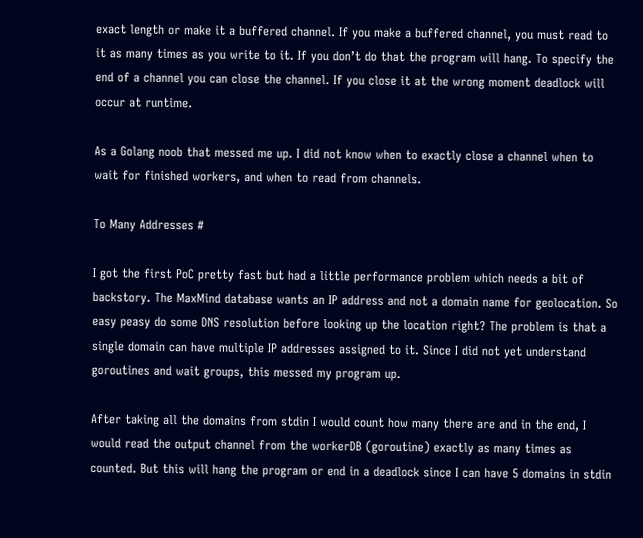exact length or make it a buffered channel. If you make a buffered channel, you must read to it as many times as you write to it. If you don’t do that the program will hang. To specify the end of a channel you can close the channel. If you close it at the wrong moment deadlock will occur at runtime.

As a Golang noob that messed me up. I did not know when to exactly close a channel when to wait for finished workers, and when to read from channels.

To Many Addresses #

I got the first PoC pretty fast but had a little performance problem which needs a bit of backstory. The MaxMind database wants an IP address and not a domain name for geolocation. So easy peasy do some DNS resolution before looking up the location right? The problem is that a single domain can have multiple IP addresses assigned to it. Since I did not yet understand goroutines and wait groups, this messed my program up.

After taking all the domains from stdin I would count how many there are and in the end, I would read the output channel from the workerDB (goroutine) exactly as many times as counted. But this will hang the program or end in a deadlock since I can have 5 domains in stdin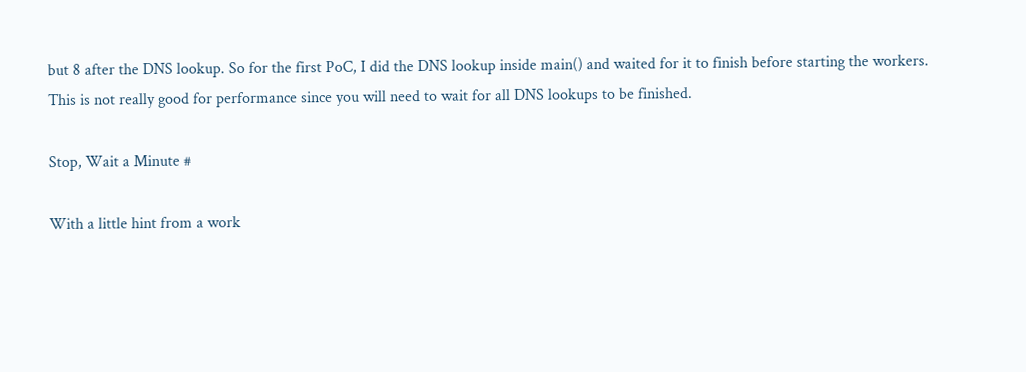but 8 after the DNS lookup. So for the first PoC, I did the DNS lookup inside main() and waited for it to finish before starting the workers. This is not really good for performance since you will need to wait for all DNS lookups to be finished.

Stop, Wait a Minute #

With a little hint from a work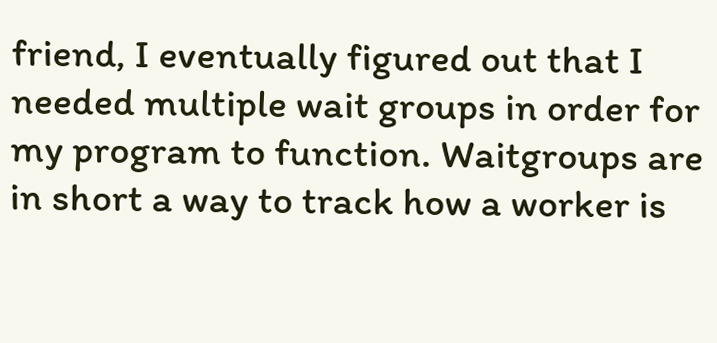friend, I eventually figured out that I needed multiple wait groups in order for my program to function. Waitgroups are in short a way to track how a worker is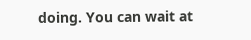doing. You can wait at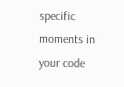specific moments in your code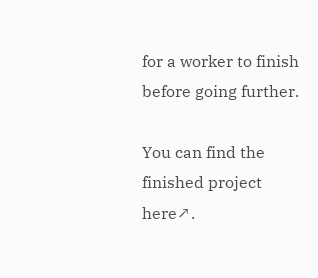for a worker to finish before going further.

You can find the finished project here↗.